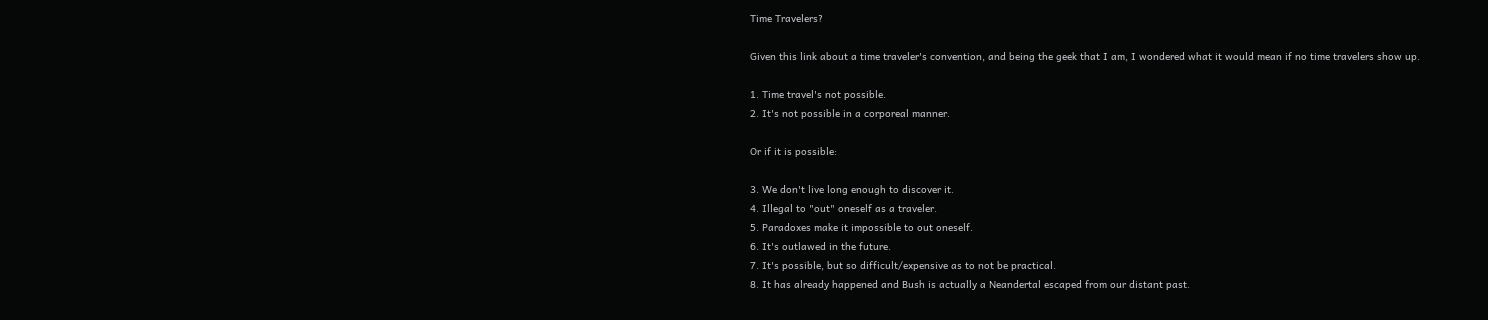Time Travelers?

Given this link about a time traveler's convention, and being the geek that I am, I wondered what it would mean if no time travelers show up.

1. Time travel's not possible.
2. It's not possible in a corporeal manner.

Or if it is possible:

3. We don't live long enough to discover it.
4. Illegal to "out" oneself as a traveler.
5. Paradoxes make it impossible to out oneself.
6. It's outlawed in the future.
7. It's possible, but so difficult/expensive as to not be practical.
8. It has already happened and Bush is actually a Neandertal escaped from our distant past.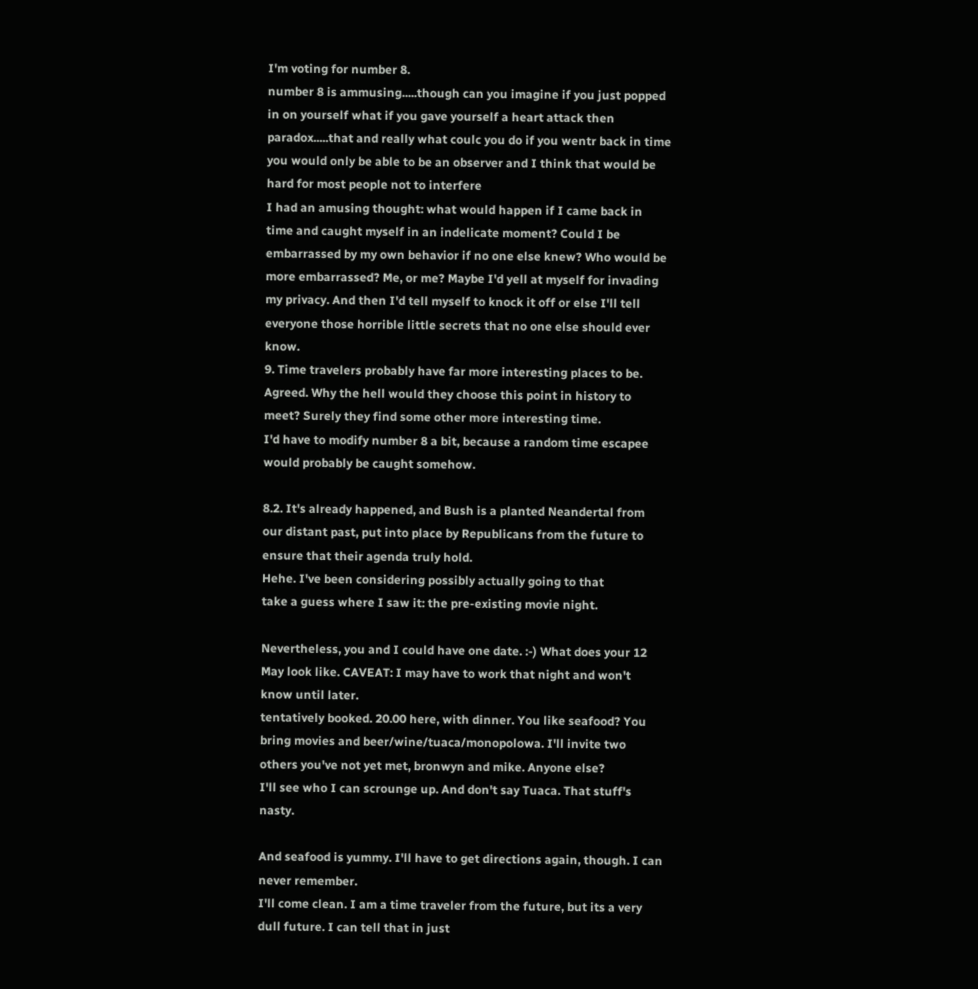I'm voting for number 8.
number 8 is ammusing.....though can you imagine if you just popped in on yourself what if you gave yourself a heart attack then paradox.....that and really what coulc you do if you wentr back in time you would only be able to be an observer and I think that would be hard for most people not to interfere
I had an amusing thought: what would happen if I came back in time and caught myself in an indelicate moment? Could I be embarrassed by my own behavior if no one else knew? Who would be more embarrassed? Me, or me? Maybe I'd yell at myself for invading my privacy. And then I'd tell myself to knock it off or else I'll tell everyone those horrible little secrets that no one else should ever know.
9. Time travelers probably have far more interesting places to be.
Agreed. Why the hell would they choose this point in history to meet? Surely they find some other more interesting time.
I'd have to modify number 8 a bit, because a random time escapee would probably be caught somehow.

8.2. It's already happened, and Bush is a planted Neandertal from our distant past, put into place by Republicans from the future to ensure that their agenda truly hold.
Hehe. I've been considering possibly actually going to that
take a guess where I saw it: the pre-existing movie night.

Nevertheless, you and I could have one date. :-) What does your 12 May look like. CAVEAT: I may have to work that night and won't know until later.
tentatively booked. 20.00 here, with dinner. You like seafood? You bring movies and beer/wine/tuaca/monopolowa. I'll invite two others you've not yet met, bronwyn and mike. Anyone else?
I'll see who I can scrounge up. And don't say Tuaca. That stuff's nasty.

And seafood is yummy. I'll have to get directions again, though. I can never remember.
I'll come clean. I am a time traveler from the future, but its a very dull future. I can tell that in just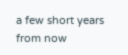a few short years from now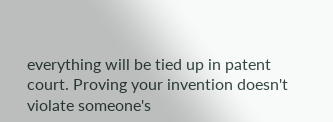everything will be tied up in patent court. Proving your invention doesn't violate someone's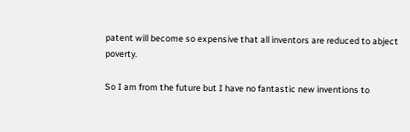patent will become so expensive that all inventors are reduced to abject poverty.

So I am from the future but I have no fantastic new inventions to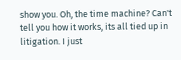show you. Oh, the time machine? Can't tell you how it works, its all tied up in litigation. I just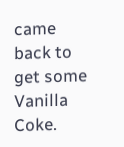came back to get some Vanilla Coke.